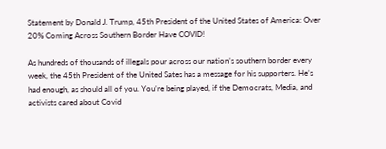Statement by Donald J. Trump, 45th President of the United States of America: Over 20% Coming Across Southern Border Have COVID!

As hundreds of thousands of illegals pour across our nation’s southern border every week, the 45th President of the United Sates has a message for his supporters. He’s had enough, as should all of you. You’re being played, if the Democrats, Media, and activists cared about Covid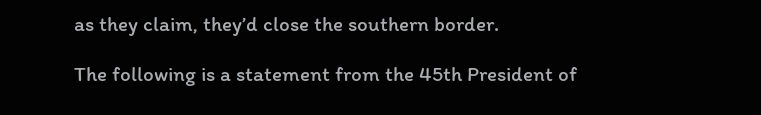as they claim, they’d close the southern border.

The following is a statement from the 45th President of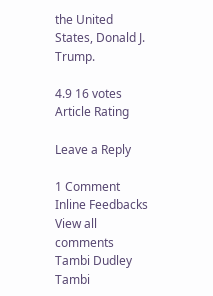the United States, Donald J. Trump.

4.9 16 votes
Article Rating

Leave a Reply

1 Comment
Inline Feedbacks
View all comments
Tambi Dudley
Tambi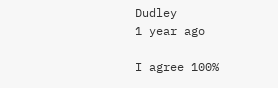Dudley
1 year ago

I agree 100%